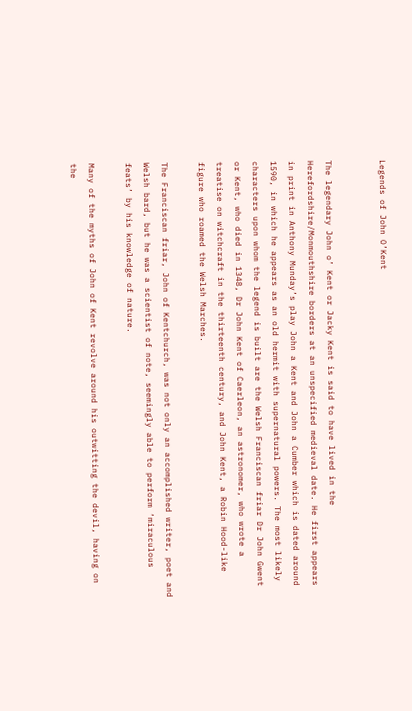Legends of John O’Kent


The legendary John o’ Kent or Jacky Kent is said to have lived in the Herefordshire/Monmouthshire borders at an unspecified medieval date. He first appears in print in Anthony Munday’s play John a Kent and John a Cumber which is dated around 1590, in which he appears as an old hermit with supernatural powers. The most likely characters upon whom the legend is built are the Welsh Franciscan friar Dr John Gwent or Kent, who died in 1348, Dr John Kent of Caerleon, an astronomer, who wrote a treatise on witchcraft in the thirteenth century, and John Kent, a Robin Hood-like figure who roamed the Welsh Marches.

The Franciscan friar, John of Kentchurch, was not only an accomplished writer, poet and Welsh bard, but he was a scientist of note, seemingly able to perform ‘miraculous feats’ by his knowledge of nature.

Many of the myths of John of Kent revolve around his outwitting the devil, having on the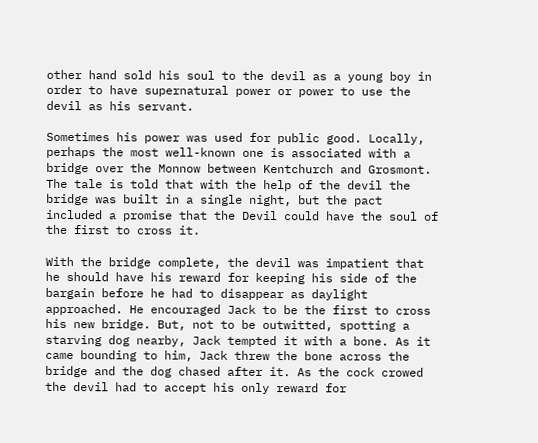other hand sold his soul to the devil as a young boy in order to have supernatural power or power to use the devil as his servant.

Sometimes his power was used for public good. Locally, perhaps the most well-known one is associated with a bridge over the Monnow between Kentchurch and Grosmont. The tale is told that with the help of the devil the bridge was built in a single night, but the pact included a promise that the Devil could have the soul of the first to cross it.

With the bridge complete, the devil was impatient that he should have his reward for keeping his side of the bargain before he had to disappear as daylight approached. He encouraged Jack to be the first to cross his new bridge. But, not to be outwitted, spotting a starving dog nearby, Jack tempted it with a bone. As it came bounding to him, Jack threw the bone across the bridge and the dog chased after it. As the cock crowed the devil had to accept his only reward for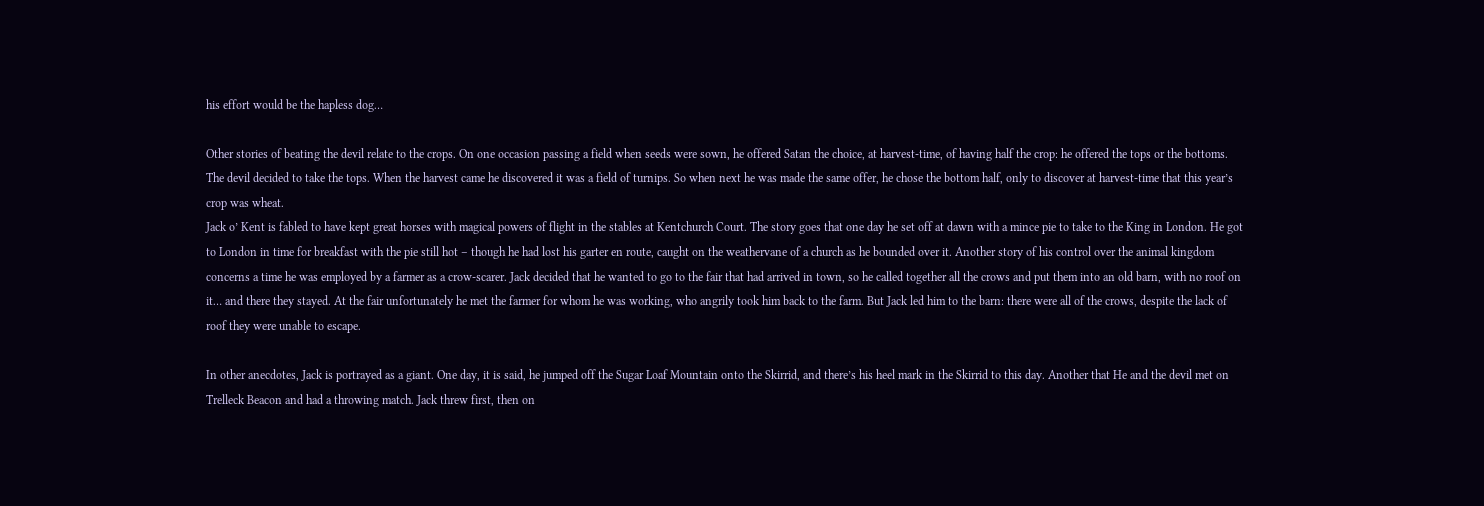his effort would be the hapless dog…

Other stories of beating the devil relate to the crops. On one occasion passing a field when seeds were sown, he offered Satan the choice, at harvest-time, of having half the crop: he offered the tops or the bottoms. The devil decided to take the tops. When the harvest came he discovered it was a field of turnips. So when next he was made the same offer, he chose the bottom half, only to discover at harvest-time that this year’s crop was wheat.
Jack o’ Kent is fabled to have kept great horses with magical powers of flight in the stables at Kentchurch Court. The story goes that one day he set off at dawn with a mince pie to take to the King in London. He got to London in time for breakfast with the pie still hot – though he had lost his garter en route, caught on the weathervane of a church as he bounded over it. Another story of his control over the animal kingdom concerns a time he was employed by a farmer as a crow-scarer. Jack decided that he wanted to go to the fair that had arrived in town, so he called together all the crows and put them into an old barn, with no roof on it… and there they stayed. At the fair unfortunately he met the farmer for whom he was working, who angrily took him back to the farm. But Jack led him to the barn: there were all of the crows, despite the lack of roof they were unable to escape.

In other anecdotes, Jack is portrayed as a giant. One day, it is said, he jumped off the Sugar Loaf Mountain onto the Skirrid, and there’s his heel mark in the Skirrid to this day. Another that He and the devil met on Trelleck Beacon and had a throwing match. Jack threw first, then on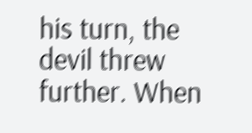his turn, the devil threw further. When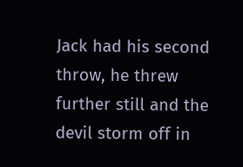Jack had his second throw, he threw further still and the devil storm off in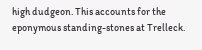high dudgeon. This accounts for the eponymous standing-stones at Trelleck.